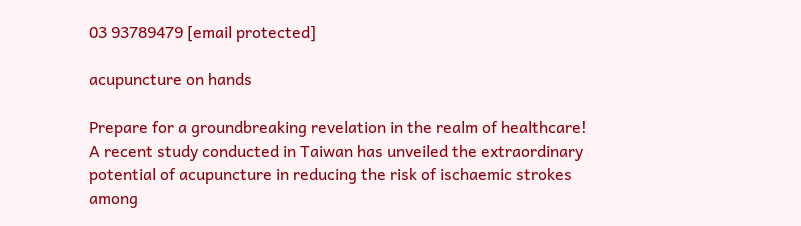03 93789479 [email protected]

acupuncture on hands

Prepare for a groundbreaking revelation in the realm of healthcare! A recent study conducted in Taiwan has unveiled the extraordinary potential of acupuncture in reducing the risk of ischaemic strokes among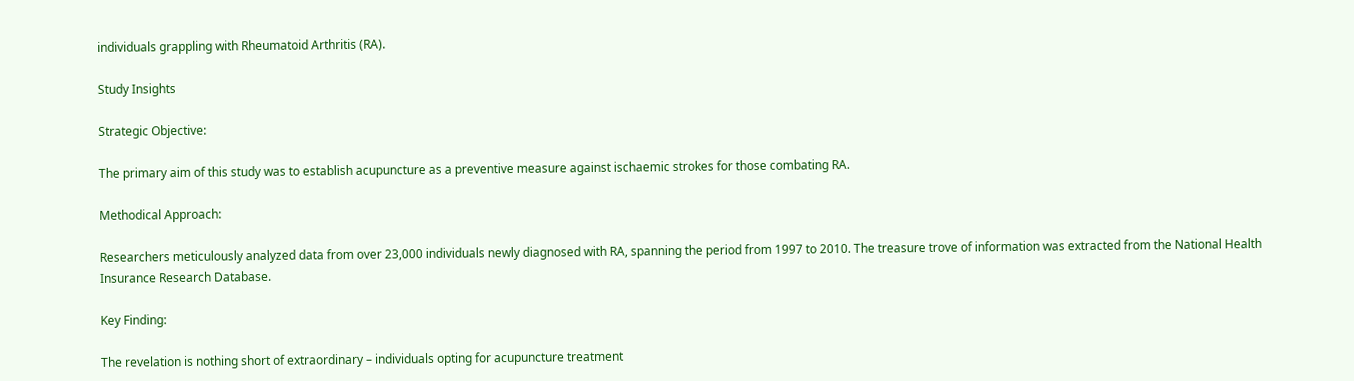individuals grappling with Rheumatoid Arthritis (RA).

Study Insights

Strategic Objective:

The primary aim of this study was to establish acupuncture as a preventive measure against ischaemic strokes for those combating RA.

Methodical Approach:

Researchers meticulously analyzed data from over 23,000 individuals newly diagnosed with RA, spanning the period from 1997 to 2010. The treasure trove of information was extracted from the National Health Insurance Research Database.

Key Finding:

The revelation is nothing short of extraordinary – individuals opting for acupuncture treatment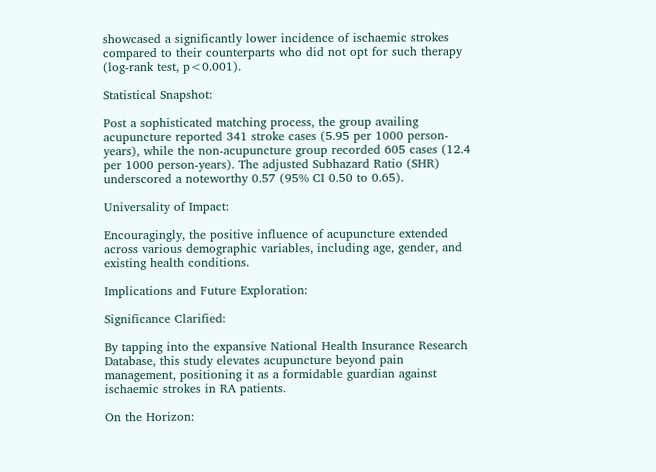showcased a significantly lower incidence of ischaemic strokes compared to their counterparts who did not opt for such therapy (log-rank test, p<0.001).

Statistical Snapshot:

Post a sophisticated matching process, the group availing acupuncture reported 341 stroke cases (5.95 per 1000 person-years), while the non-acupuncture group recorded 605 cases (12.4 per 1000 person-years). The adjusted Subhazard Ratio (SHR) underscored a noteworthy 0.57 (95% CI 0.50 to 0.65).

Universality of Impact:

Encouragingly, the positive influence of acupuncture extended across various demographic variables, including age, gender, and existing health conditions.

Implications and Future Exploration:

Significance Clarified:

By tapping into the expansive National Health Insurance Research Database, this study elevates acupuncture beyond pain management, positioning it as a formidable guardian against ischaemic strokes in RA patients.

On the Horizon: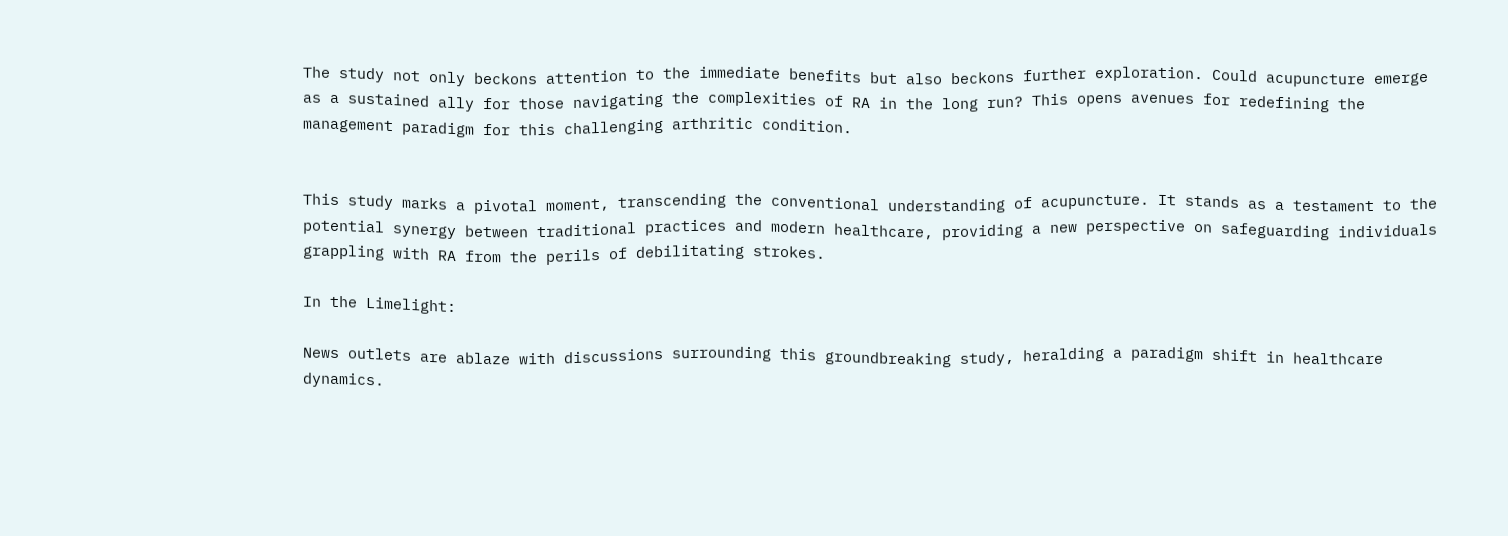The study not only beckons attention to the immediate benefits but also beckons further exploration. Could acupuncture emerge as a sustained ally for those navigating the complexities of RA in the long run? This opens avenues for redefining the management paradigm for this challenging arthritic condition.


This study marks a pivotal moment, transcending the conventional understanding of acupuncture. It stands as a testament to the potential synergy between traditional practices and modern healthcare, providing a new perspective on safeguarding individuals grappling with RA from the perils of debilitating strokes.

In the Limelight:

News outlets are ablaze with discussions surrounding this groundbreaking study, heralding a paradigm shift in healthcare dynamics.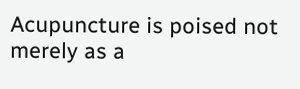Acupuncture is poised not merely as a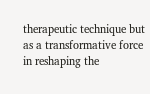therapeutic technique but as a transformative force in reshaping the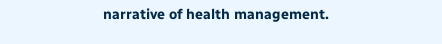narrative of health management.